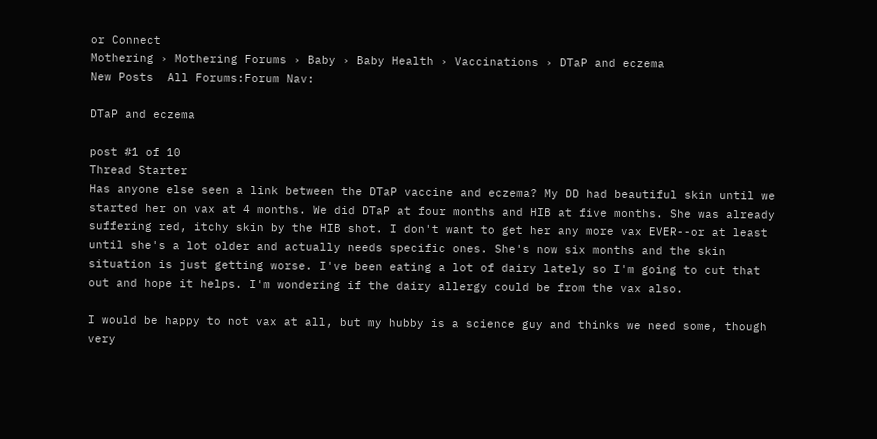or Connect
Mothering › Mothering Forums › Baby › Baby Health › Vaccinations › DTaP and eczema
New Posts  All Forums:Forum Nav:

DTaP and eczema

post #1 of 10
Thread Starter
Has anyone else seen a link between the DTaP vaccine and eczema? My DD had beautiful skin until we started her on vax at 4 months. We did DTaP at four months and HIB at five months. She was already suffering red, itchy skin by the HIB shot. I don't want to get her any more vax EVER--or at least until she's a lot older and actually needs specific ones. She's now six months and the skin situation is just getting worse. I've been eating a lot of dairy lately so I'm going to cut that out and hope it helps. I'm wondering if the dairy allergy could be from the vax also.

I would be happy to not vax at all, but my hubby is a science guy and thinks we need some, though very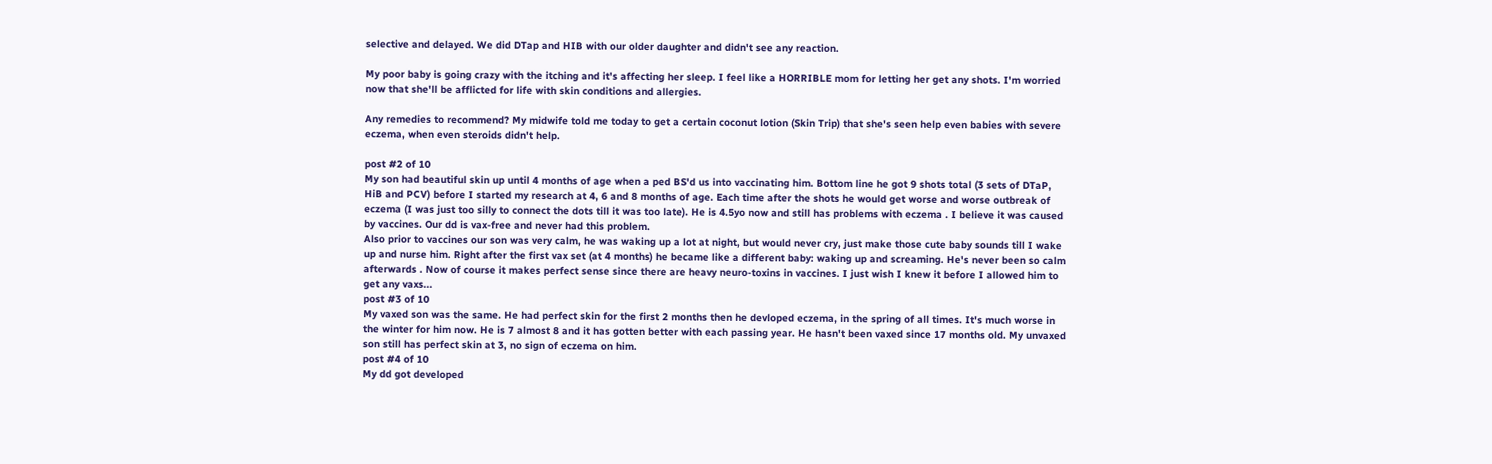selective and delayed. We did DTap and HIB with our older daughter and didn't see any reaction.

My poor baby is going crazy with the itching and it's affecting her sleep. I feel like a HORRIBLE mom for letting her get any shots. I'm worried now that she'll be afflicted for life with skin conditions and allergies.

Any remedies to recommend? My midwife told me today to get a certain coconut lotion (Skin Trip) that she's seen help even babies with severe eczema, when even steroids didn't help.

post #2 of 10
My son had beautiful skin up until 4 months of age when a ped BS'd us into vaccinating him. Bottom line he got 9 shots total (3 sets of DTaP, HiB and PCV) before I started my research at 4, 6 and 8 months of age. Each time after the shots he would get worse and worse outbreak of eczema (I was just too silly to connect the dots till it was too late). He is 4.5yo now and still has problems with eczema . I believe it was caused by vaccines. Our dd is vax-free and never had this problem.
Also prior to vaccines our son was very calm, he was waking up a lot at night, but would never cry, just make those cute baby sounds till I wake up and nurse him. Right after the first vax set (at 4 months) he became like a different baby: waking up and screaming. He's never been so calm afterwards . Now of course it makes perfect sense since there are heavy neuro-toxins in vaccines. I just wish I knew it before I allowed him to get any vaxs...
post #3 of 10
My vaxed son was the same. He had perfect skin for the first 2 months then he devloped eczema, in the spring of all times. It's much worse in the winter for him now. He is 7 almost 8 and it has gotten better with each passing year. He hasn't been vaxed since 17 months old. My unvaxed son still has perfect skin at 3, no sign of eczema on him.
post #4 of 10
My dd got developed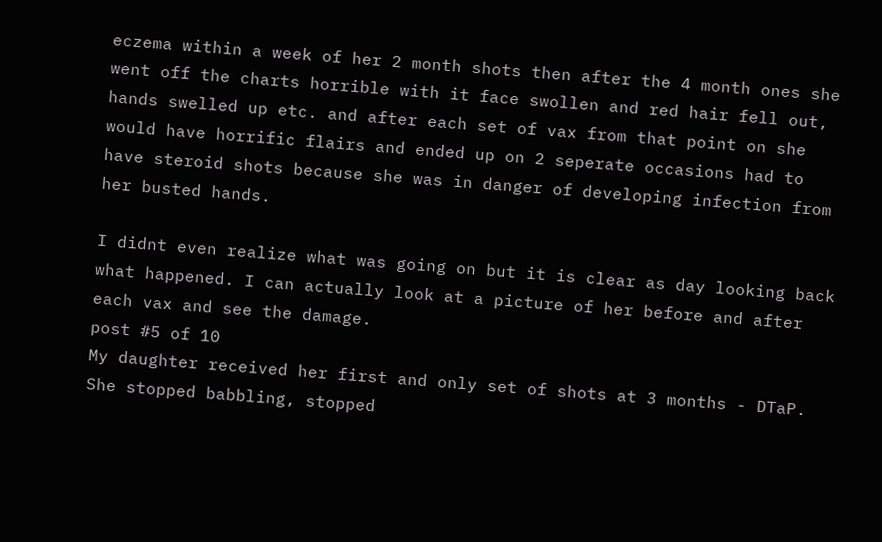eczema within a week of her 2 month shots then after the 4 month ones she went off the charts horrible with it face swollen and red hair fell out, hands swelled up etc. and after each set of vax from that point on she would have horrific flairs and ended up on 2 seperate occasions had to have steroid shots because she was in danger of developing infection from her busted hands.

I didnt even realize what was going on but it is clear as day looking back what happened. I can actually look at a picture of her before and after each vax and see the damage.
post #5 of 10
My daughter received her first and only set of shots at 3 months - DTaP. She stopped babbling, stopped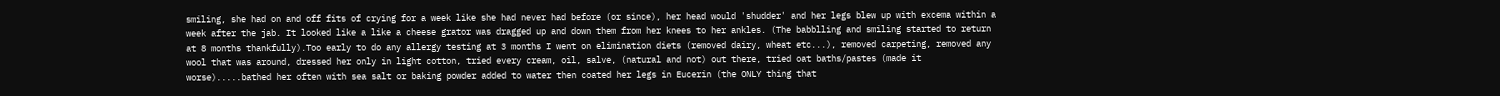smiling, she had on and off fits of crying for a week like she had never had before (or since), her head would 'shudder' and her legs blew up with excema within a week after the jab. It looked like a like a cheese grator was dragged up and down them from her knees to her ankles. (The babblling and smiling started to return at 8 months thankfully).Too early to do any allergy testing at 3 months I went on elimination diets (removed dairy, wheat etc...), removed carpeting, removed any wool that was around, dressed her only in light cotton, tried every cream, oil, salve, (natural and not) out there, tried oat baths/pastes (made it worse).....bathed her often with sea salt or baking powder added to water then coated her legs in Eucerin (the ONLY thing that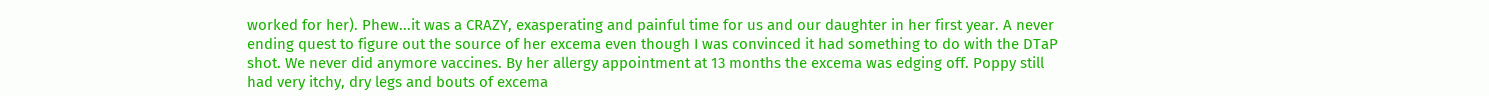worked for her). Phew...it was a CRAZY, exasperating and painful time for us and our daughter in her first year. A never ending quest to figure out the source of her excema even though I was convinced it had something to do with the DTaP shot. We never did anymore vaccines. By her allergy appointment at 13 months the excema was edging off. Poppy still had very itchy, dry legs and bouts of excema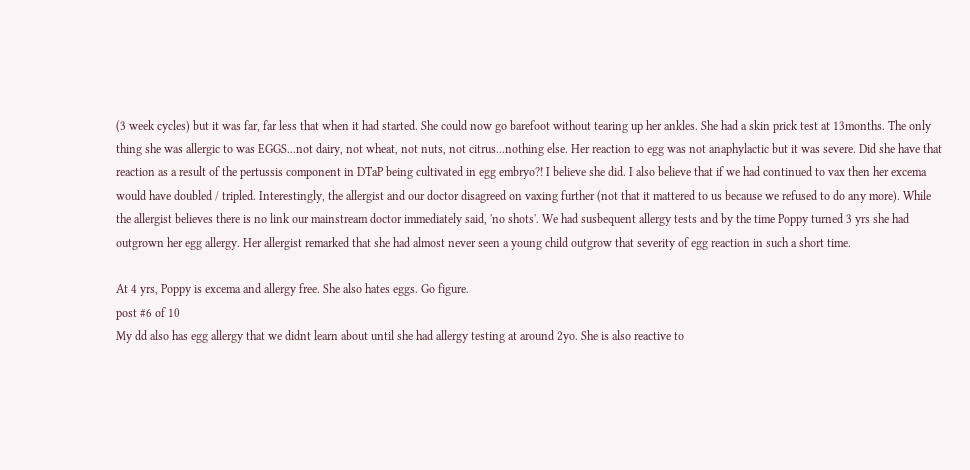(3 week cycles) but it was far, far less that when it had started. She could now go barefoot without tearing up her ankles. She had a skin prick test at 13months. The only thing she was allergic to was EGGS...not dairy, not wheat, not nuts, not citrus...nothing else. Her reaction to egg was not anaphylactic but it was severe. Did she have that reaction as a result of the pertussis component in DTaP being cultivated in egg embryo?! I believe she did. I also believe that if we had continued to vax then her excema would have doubled / tripled. Interestingly, the allergist and our doctor disagreed on vaxing further (not that it mattered to us because we refused to do any more). While the allergist believes there is no link our mainstream doctor immediately said, 'no shots'. We had susbequent allergy tests and by the time Poppy turned 3 yrs she had outgrown her egg allergy. Her allergist remarked that she had almost never seen a young child outgrow that severity of egg reaction in such a short time.

At 4 yrs, Poppy is excema and allergy free. She also hates eggs. Go figure.
post #6 of 10
My dd also has egg allergy that we didnt learn about until she had allergy testing at around 2yo. She is also reactive to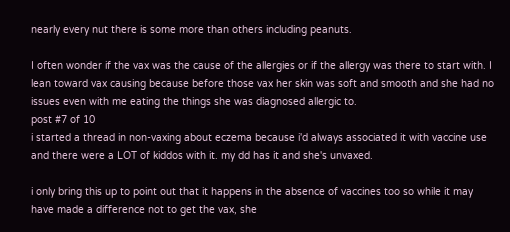nearly every nut there is some more than others including peanuts.

I often wonder if the vax was the cause of the allergies or if the allergy was there to start with. I lean toward vax causing because before those vax her skin was soft and smooth and she had no issues even with me eating the things she was diagnosed allergic to.
post #7 of 10
i started a thread in non-vaxing about eczema because i'd always associated it with vaccine use and there were a LOT of kiddos with it. my dd has it and she's unvaxed.

i only bring this up to point out that it happens in the absence of vaccines too so while it may have made a difference not to get the vax, she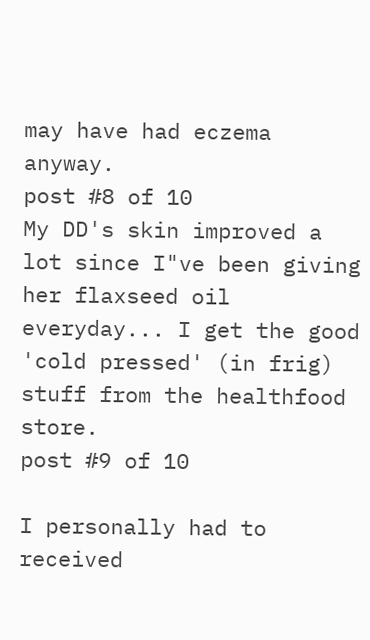may have had eczema anyway.
post #8 of 10
My DD's skin improved a lot since I"ve been giving her flaxseed oil everyday... I get the good 'cold pressed' (in frig) stuff from the healthfood store.
post #9 of 10

I personally had to received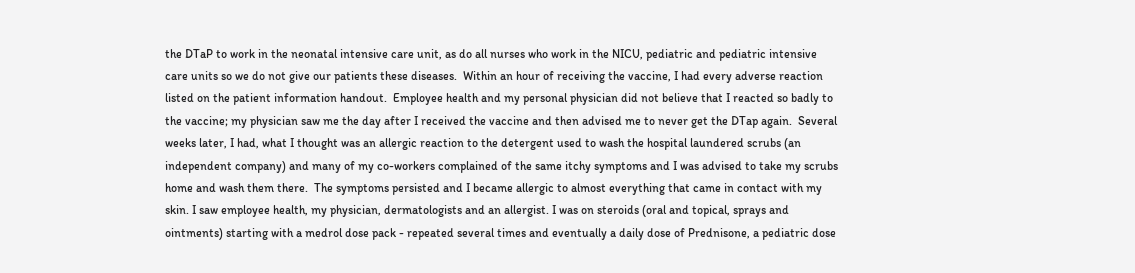the DTaP to work in the neonatal intensive care unit, as do all nurses who work in the NICU, pediatric and pediatric intensive care units so we do not give our patients these diseases.  Within an hour of receiving the vaccine, I had every adverse reaction listed on the patient information handout.  Employee health and my personal physician did not believe that I reacted so badly to the vaccine; my physician saw me the day after I received the vaccine and then advised me to never get the DTap again.  Several weeks later, I had, what I thought was an allergic reaction to the detergent used to wash the hospital laundered scrubs (an independent company) and many of my co-workers complained of the same itchy symptoms and I was advised to take my scrubs home and wash them there.  The symptoms persisted and I became allergic to almost everything that came in contact with my skin. I saw employee health, my physician, dermatologists and an allergist. I was on steroids (oral and topical, sprays and ointments) starting with a medrol dose pack - repeated several times and eventually a daily dose of Prednisone, a pediatric dose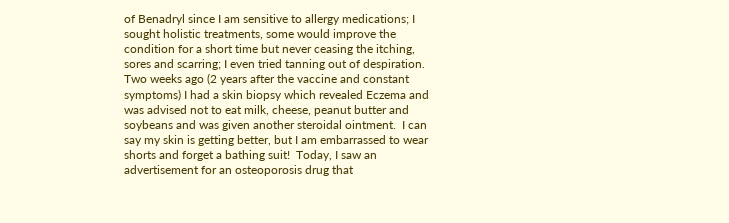of Benadryl since I am sensitive to allergy medications; I sought holistic treatments, some would improve the condition for a short time but never ceasing the itching, sores and scarring; I even tried tanning out of despiration. Two weeks ago (2 years after the vaccine and constant symptoms) I had a skin biopsy which revealed Eczema and was advised not to eat milk, cheese, peanut butter and soybeans and was given another steroidal ointment.  I can say my skin is getting better, but I am embarrassed to wear shorts and forget a bathing suit!  Today, I saw an advertisement for an osteoporosis drug that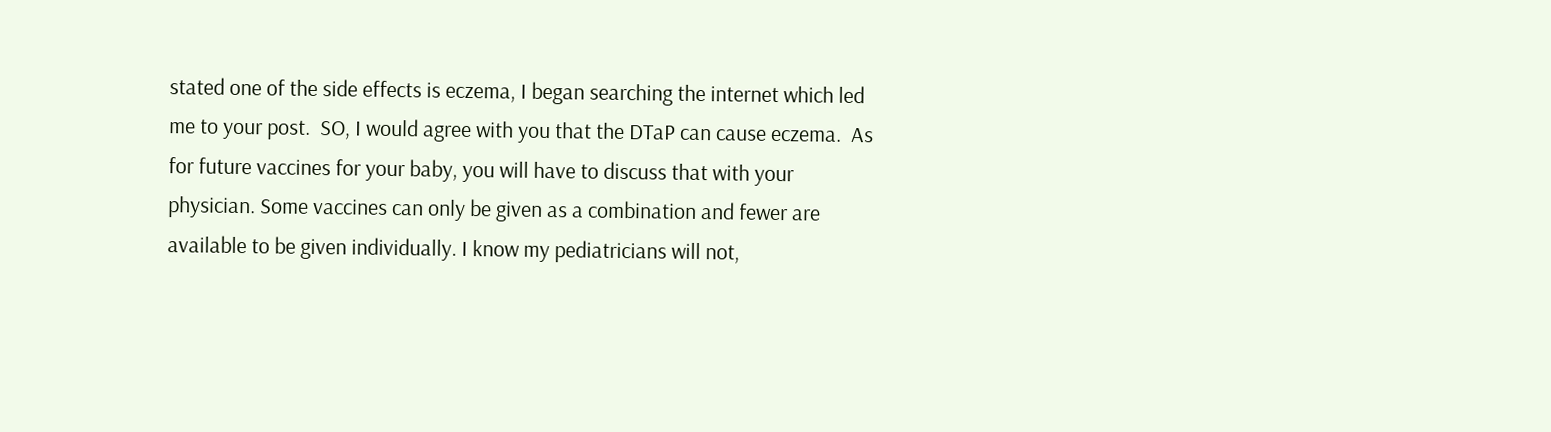stated one of the side effects is eczema, I began searching the internet which led me to your post.  SO, I would agree with you that the DTaP can cause eczema.  As for future vaccines for your baby, you will have to discuss that with your physician. Some vaccines can only be given as a combination and fewer are available to be given individually. I know my pediatricians will not,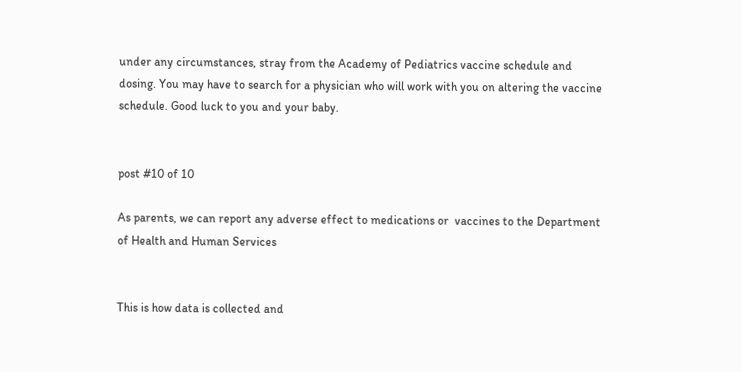under any circumstances, stray from the Academy of Pediatrics vaccine schedule and dosing. You may have to search for a physician who will work with you on altering the vaccine schedule. Good luck to you and your baby.


post #10 of 10

As parents, we can report any adverse effect to medications or  vaccines to the Department of Health and Human Services


This is how data is collected and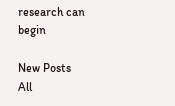research can begin

New Posts  All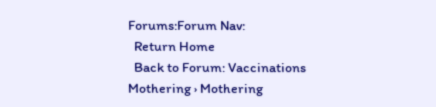Forums:Forum Nav:
  Return Home
  Back to Forum: Vaccinations
Mothering › Mothering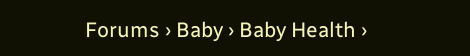Forums › Baby › Baby Health ›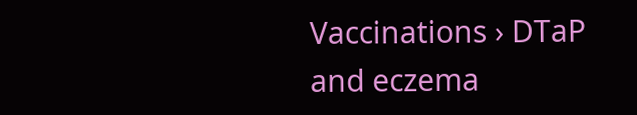Vaccinations › DTaP and eczema